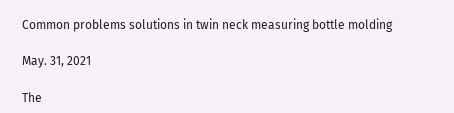Common problems solutions in twin neck measuring bottle molding

May. 31, 2021

The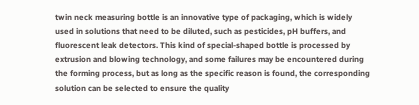twin neck measuring bottle is an innovative type of packaging, which is widely used in solutions that need to be diluted, such as pesticides, pH buffers, and fluorescent leak detectors. This kind of special-shaped bottle is processed by extrusion and blowing technology, and some failures may be encountered during the forming process, but as long as the specific reason is found, the corresponding solution can be selected to ensure the quality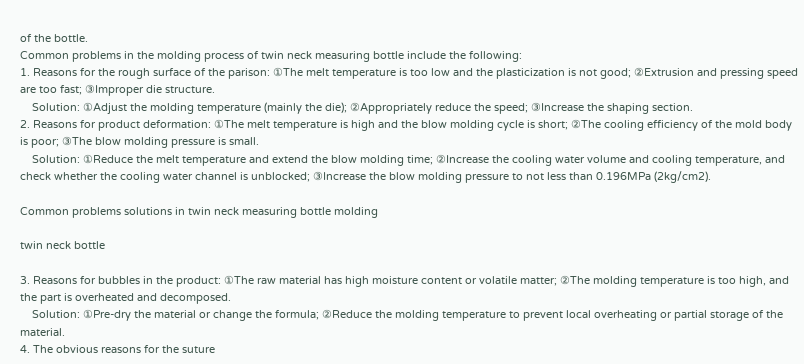of the bottle.
Common problems in the molding process of twin neck measuring bottle include the following:
1. Reasons for the rough surface of the parison: ①The melt temperature is too low and the plasticization is not good; ②Extrusion and pressing speed are too fast; ③Improper die structure.
    Solution: ①Adjust the molding temperature (mainly the die); ②Appropriately reduce the speed; ③Increase the shaping section.
2. Reasons for product deformation: ①The melt temperature is high and the blow molding cycle is short; ②The cooling efficiency of the mold body is poor; ③The blow molding pressure is small.
    Solution: ①Reduce the melt temperature and extend the blow molding time; ②Increase the cooling water volume and cooling temperature, and check whether the cooling water channel is unblocked; ③Increase the blow molding pressure to not less than 0.196MPa (2kg/cm2).

Common problems solutions in twin neck measuring bottle molding

twin neck bottle

3. Reasons for bubbles in the product: ①The raw material has high moisture content or volatile matter; ②The molding temperature is too high, and the part is overheated and decomposed.
    Solution: ①Pre-dry the material or change the formula; ②Reduce the molding temperature to prevent local overheating or partial storage of the material.
4. The obvious reasons for the suture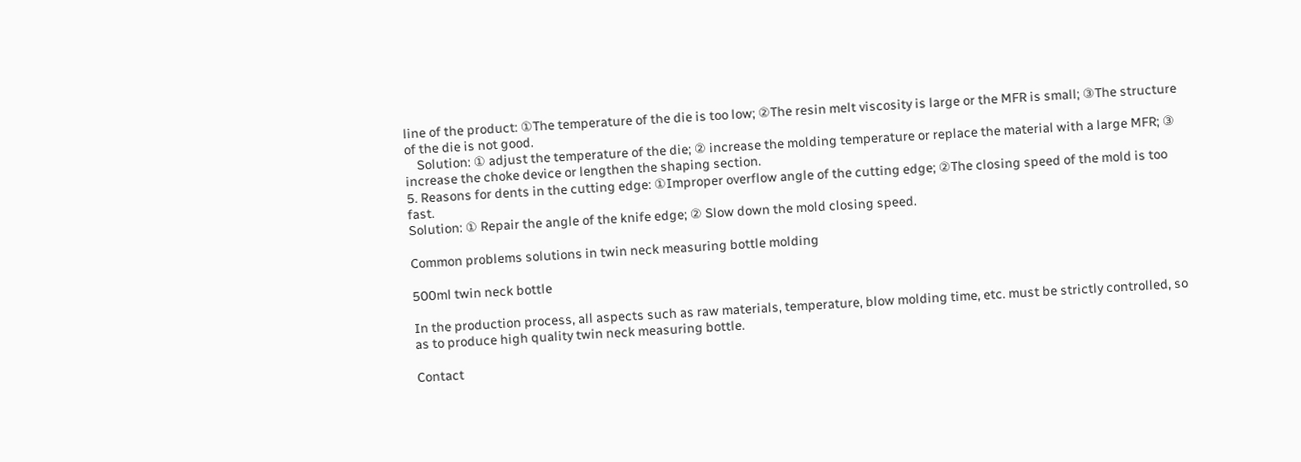line of the product: ①The temperature of the die is too low; ②The resin melt viscosity is large or the MFR is small; ③The structure of the die is not good.
    Solution: ① adjust the temperature of the die; ② increase the molding temperature or replace the material with a large MFR; ③ increase the choke device or lengthen the shaping section.
5. Reasons for dents in the cutting edge: ①Improper overflow angle of the cutting edge; ②The closing speed of the mold is too fast.
Solution: ① Repair the angle of the knife edge; ② Slow down the mold closing speed.

Common problems solutions in twin neck measuring bottle molding

500ml twin neck bottle

In the production process, all aspects such as raw materials, temperature, blow molding time, etc. must be strictly controlled, so as to produce high quality twin neck measuring bottle.

Contact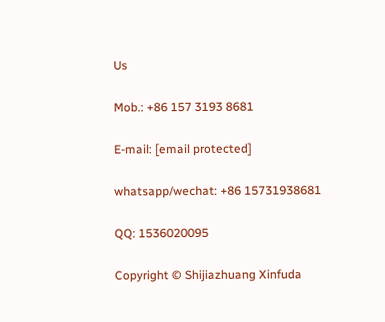Us

Mob.: +86 157 3193 8681

E-mail: [email protected]

whatsapp/wechat: +86 15731938681

QQ: 1536020095

Copyright © Shijiazhuang Xinfuda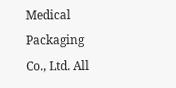Medical Packaging Co., Ltd. All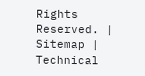Rights Reserved. | Sitemap | Technical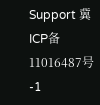Support 冀ICP备11016487号-1